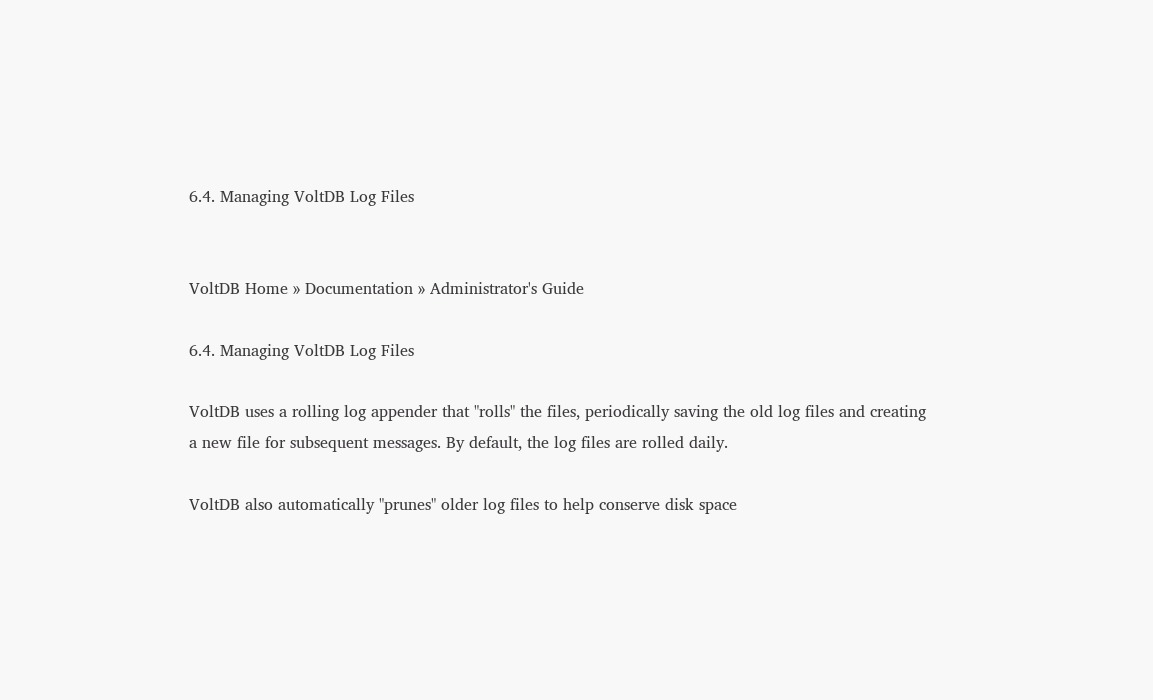6.4. Managing VoltDB Log Files


VoltDB Home » Documentation » Administrator's Guide

6.4. Managing VoltDB Log Files

VoltDB uses a rolling log appender that "rolls" the files, periodically saving the old log files and creating a new file for subsequent messages. By default, the log files are rolled daily.

VoltDB also automatically "prunes" older log files to help conserve disk space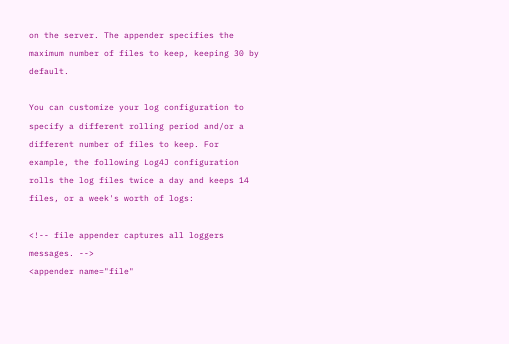on the server. The appender specifies the maximum number of files to keep, keeping 30 by default.

You can customize your log configuration to specify a different rolling period and/or a different number of files to keep. For example, the following Log4J configuration rolls the log files twice a day and keeps 14 files, or a week's worth of logs:

<!-- file appender captures all loggers messages. -->
<appender name="file"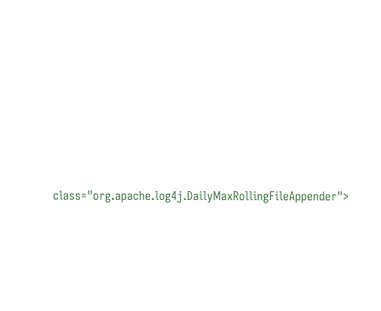class="org.apache.log4j.DailyMaxRollingFileAppender">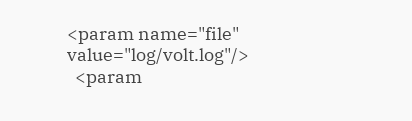<param name="file" value="log/volt.log"/>
  <param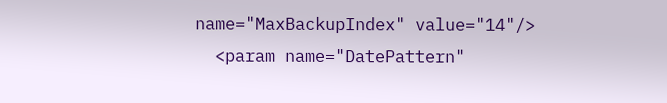name="MaxBackupIndex" value="14"/>
  <param name="DatePattern"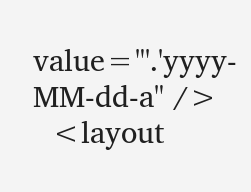value="'.'yyyy-MM-dd-a" />
  <layout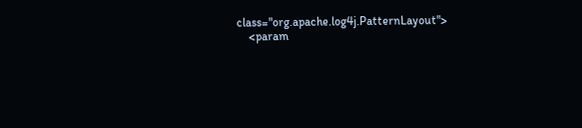class="org.apache.log4j.PatternLayout">
    <param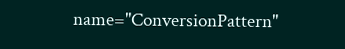name="ConversionPattern"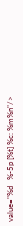value="%d   %-5p [%t] %c: %m%n"/>